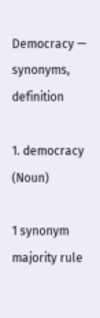Democracy — synonyms, definition

1. democracy (Noun)

1 synonym
majority rule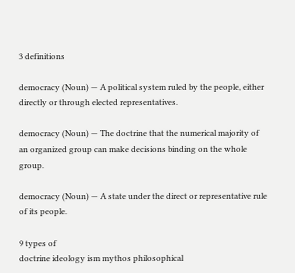3 definitions

democracy (Noun) — A political system ruled by the people, either directly or through elected representatives.

democracy (Noun) — The doctrine that the numerical majority of an organized group can make decisions binding on the whole group.

democracy (Noun) — A state under the direct or representative rule of its people.

9 types of
doctrine ideology ism mythos philosophical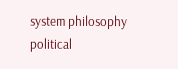system philosophy political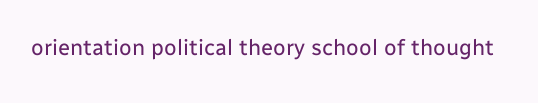orientation political theory school of thought